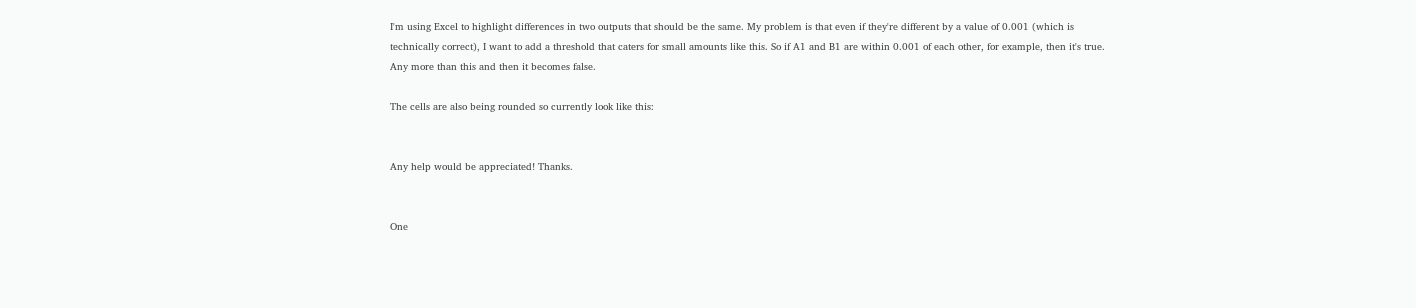I'm using Excel to highlight differences in two outputs that should be the same. My problem is that even if they're different by a value of 0.001 (which is technically correct), I want to add a threshold that caters for small amounts like this. So if A1 and B1 are within 0.001 of each other, for example, then it's true. Any more than this and then it becomes false.

The cells are also being rounded so currently look like this:


Any help would be appreciated! Thanks.


One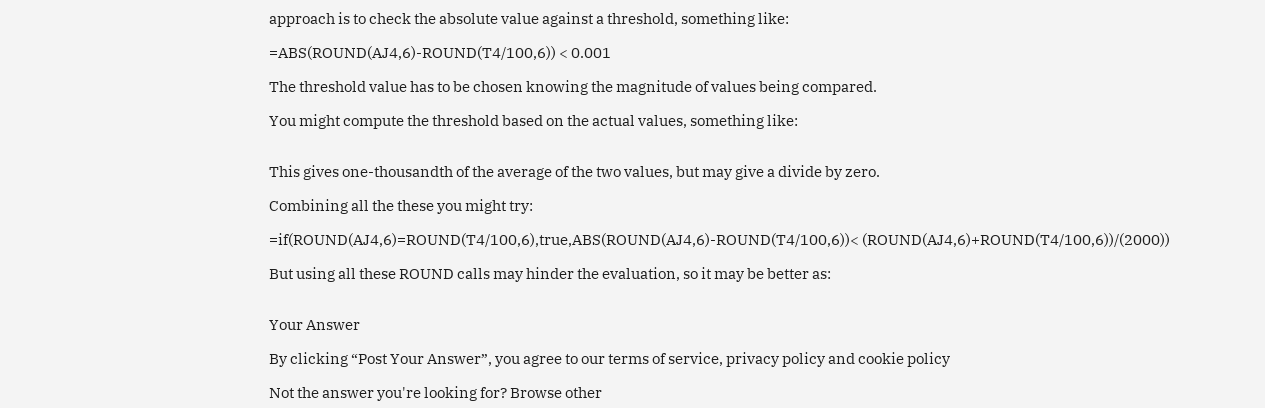approach is to check the absolute value against a threshold, something like:

=ABS(ROUND(AJ4,6)-ROUND(T4/100,6)) < 0.001

The threshold value has to be chosen knowing the magnitude of values being compared.

You might compute the threshold based on the actual values, something like:


This gives one-thousandth of the average of the two values, but may give a divide by zero.

Combining all the these you might try:

=if(ROUND(AJ4,6)=ROUND(T4/100,6),true,ABS(ROUND(AJ4,6)-ROUND(T4/100,6))< (ROUND(AJ4,6)+ROUND(T4/100,6))/(2000))

But using all these ROUND calls may hinder the evaluation, so it may be better as:


Your Answer

By clicking “Post Your Answer”, you agree to our terms of service, privacy policy and cookie policy

Not the answer you're looking for? Browse other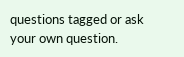questions tagged or ask your own question.